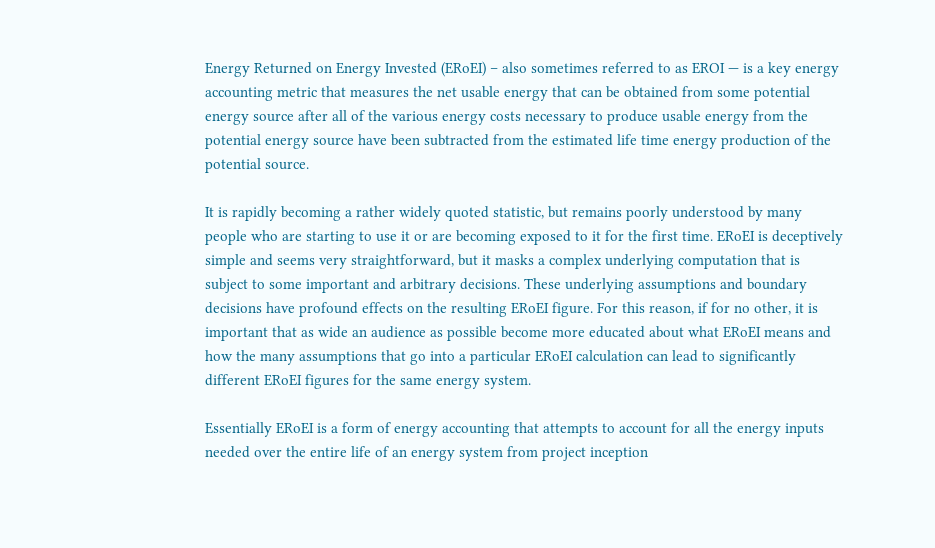Energy Returned on Energy Invested (ERoEI) – also sometimes referred to as EROI — is a key energy accounting metric that measures the net usable energy that can be obtained from some potential energy source after all of the various energy costs necessary to produce usable energy from the potential energy source have been subtracted from the estimated life time energy production of the potential source.

It is rapidly becoming a rather widely quoted statistic, but remains poorly understood by many people who are starting to use it or are becoming exposed to it for the first time. ERoEI is deceptively simple and seems very straightforward, but it masks a complex underlying computation that is subject to some important and arbitrary decisions. These underlying assumptions and boundary decisions have profound effects on the resulting ERoEI figure. For this reason, if for no other, it is important that as wide an audience as possible become more educated about what ERoEI means and how the many assumptions that go into a particular ERoEI calculation can lead to significantly different ERoEI figures for the same energy system.

Essentially ERoEI is a form of energy accounting that attempts to account for all the energy inputs needed over the entire life of an energy system from project inception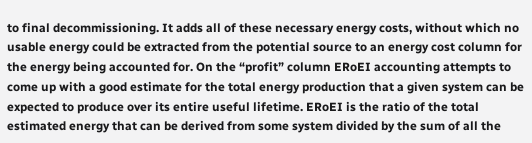to final decommissioning. It adds all of these necessary energy costs, without which no usable energy could be extracted from the potential source to an energy cost column for the energy being accounted for. On the “profit” column ERoEI accounting attempts to come up with a good estimate for the total energy production that a given system can be expected to produce over its entire useful lifetime. ERoEI is the ratio of the total estimated energy that can be derived from some system divided by the sum of all the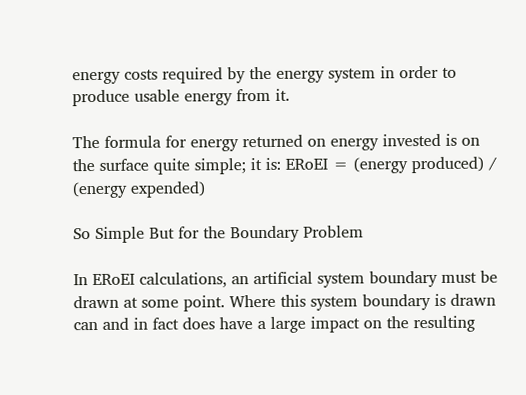energy costs required by the energy system in order to produce usable energy from it.

The formula for energy returned on energy invested is on the surface quite simple; it is: ERoEI = (energy produced) / (energy expended)

So Simple But for the Boundary Problem

In ERoEI calculations, an artificial system boundary must be drawn at some point. Where this system boundary is drawn can and in fact does have a large impact on the resulting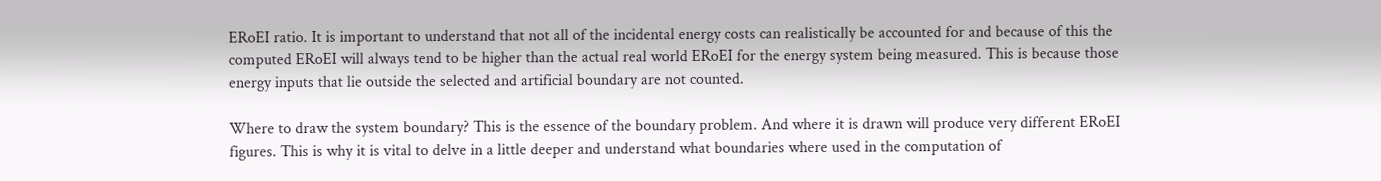ERoEI ratio. It is important to understand that not all of the incidental energy costs can realistically be accounted for and because of this the computed ERoEI will always tend to be higher than the actual real world ERoEI for the energy system being measured. This is because those energy inputs that lie outside the selected and artificial boundary are not counted.

Where to draw the system boundary? This is the essence of the boundary problem. And where it is drawn will produce very different ERoEI figures. This is why it is vital to delve in a little deeper and understand what boundaries where used in the computation of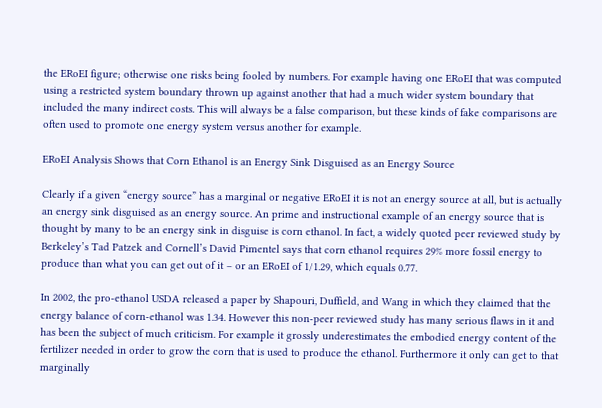the ERoEI figure; otherwise one risks being fooled by numbers. For example having one ERoEI that was computed using a restricted system boundary thrown up against another that had a much wider system boundary that included the many indirect costs. This will always be a false comparison, but these kinds of fake comparisons are often used to promote one energy system versus another for example.

ERoEI Analysis Shows that Corn Ethanol is an Energy Sink Disguised as an Energy Source

Clearly if a given “energy source” has a marginal or negative ERoEI it is not an energy source at all, but is actually an energy sink disguised as an energy source. An prime and instructional example of an energy source that is thought by many to be an energy sink in disguise is corn ethanol. In fact, a widely quoted peer reviewed study by Berkeley’s Tad Patzek and Cornell’s David Pimentel says that corn ethanol requires 29% more fossil energy to produce than what you can get out of it – or an ERoEI of 1/1.29, which equals 0.77.

In 2002, the pro-ethanol USDA released a paper by Shapouri, Duffield, and Wang in which they claimed that the energy balance of corn-ethanol was 1.34. However this non-peer reviewed study has many serious flaws in it and has been the subject of much criticism. For example it grossly underestimates the embodied energy content of the fertilizer needed in order to grow the corn that is used to produce the ethanol. Furthermore it only can get to that marginally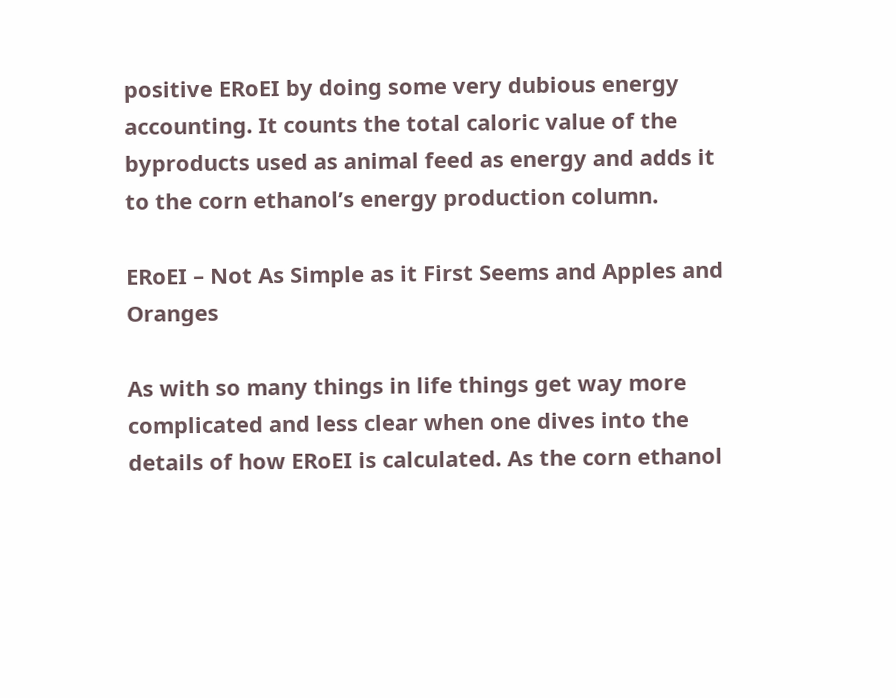positive ERoEI by doing some very dubious energy accounting. It counts the total caloric value of the byproducts used as animal feed as energy and adds it to the corn ethanol’s energy production column.

ERoEI – Not As Simple as it First Seems and Apples and Oranges

As with so many things in life things get way more complicated and less clear when one dives into the details of how ERoEI is calculated. As the corn ethanol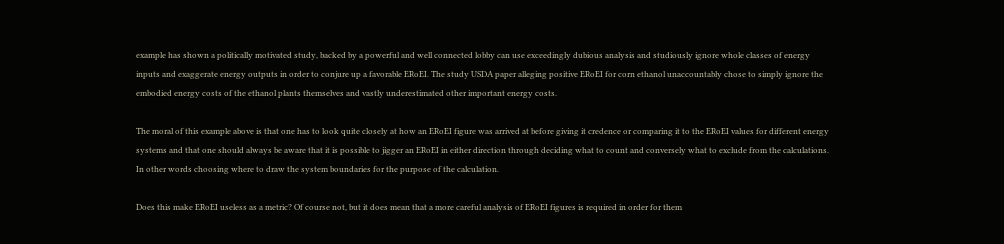example has shown a politically motivated study, backed by a powerful and well connected lobby can use exceedingly dubious analysis and studiously ignore whole classes of energy inputs and exaggerate energy outputs in order to conjure up a favorable ERoEI. The study USDA paper alleging positive ERoEI for corn ethanol unaccountably chose to simply ignore the embodied energy costs of the ethanol plants themselves and vastly underestimated other important energy costs.

The moral of this example above is that one has to look quite closely at how an ERoEI figure was arrived at before giving it credence or comparing it to the ERoEI values for different energy systems and that one should always be aware that it is possible to jigger an ERoEI in either direction through deciding what to count and conversely what to exclude from the calculations. In other words choosing where to draw the system boundaries for the purpose of the calculation.

Does this make ERoEI useless as a metric? Of course not, but it does mean that a more careful analysis of ERoEI figures is required in order for them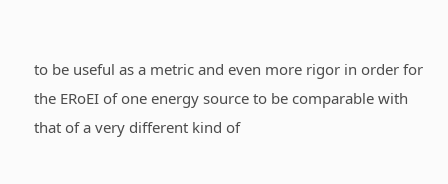to be useful as a metric and even more rigor in order for the ERoEI of one energy source to be comparable with that of a very different kind of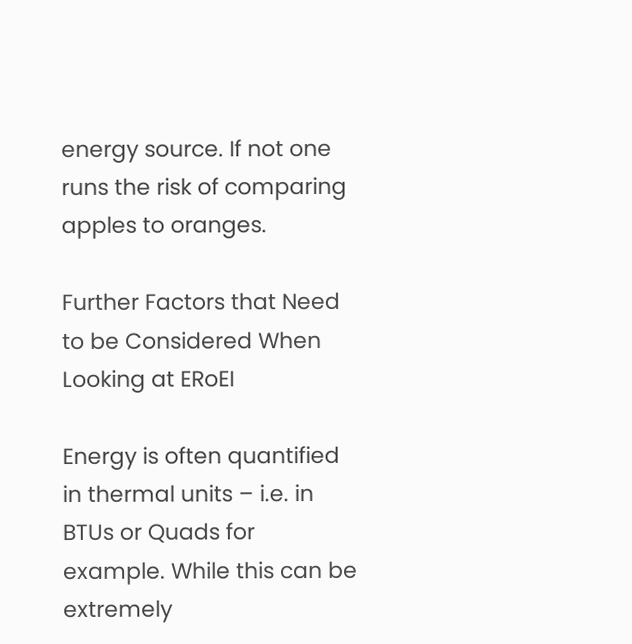energy source. If not one runs the risk of comparing apples to oranges.

Further Factors that Need to be Considered When Looking at ERoEI

Energy is often quantified in thermal units – i.e. in BTUs or Quads for example. While this can be extremely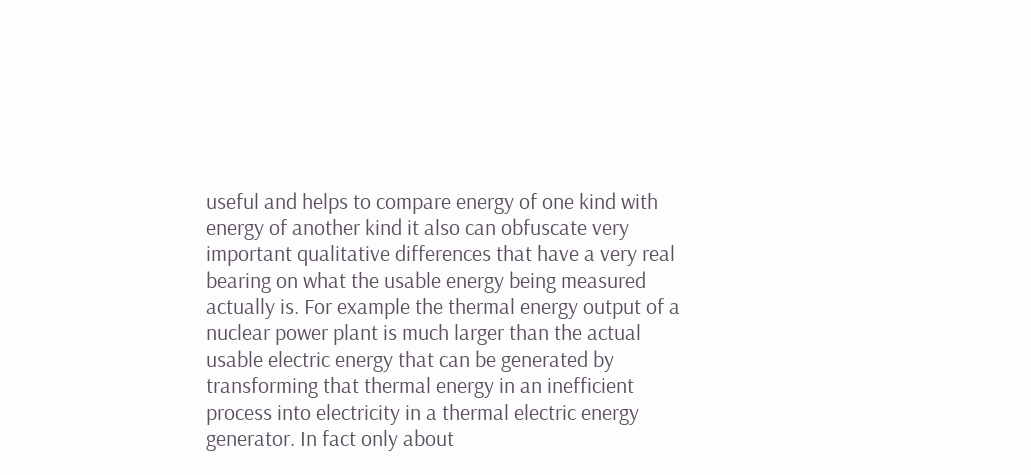useful and helps to compare energy of one kind with energy of another kind it also can obfuscate very important qualitative differences that have a very real bearing on what the usable energy being measured actually is. For example the thermal energy output of a nuclear power plant is much larger than the actual usable electric energy that can be generated by transforming that thermal energy in an inefficient process into electricity in a thermal electric energy generator. In fact only about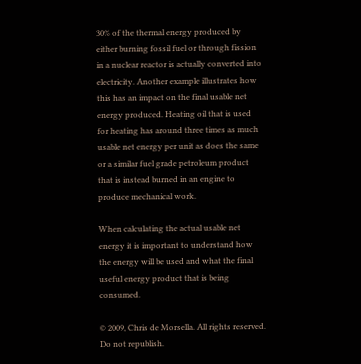30% of the thermal energy produced by either burning fossil fuel or through fission in a nuclear reactor is actually converted into electricity. Another example illustrates how this has an impact on the final usable net energy produced. Heating oil that is used for heating has around three times as much usable net energy per unit as does the same or a similar fuel grade petroleum product that is instead burned in an engine to produce mechanical work.

When calculating the actual usable net energy it is important to understand how the energy will be used and what the final useful energy product that is being consumed.

© 2009, Chris de Morsella. All rights reserved. Do not republish.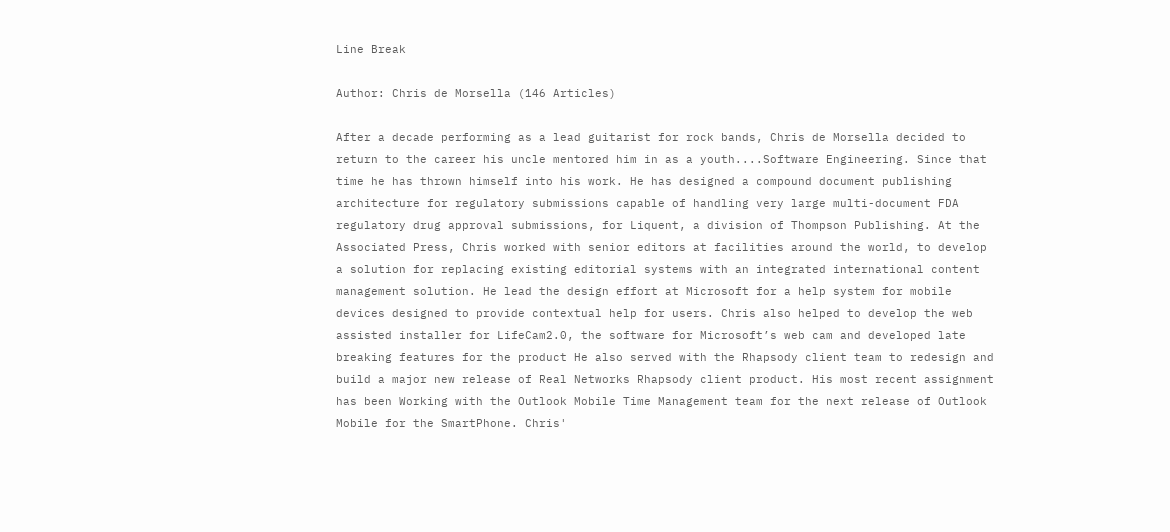Line Break

Author: Chris de Morsella (146 Articles)

After a decade performing as a lead guitarist for rock bands, Chris de Morsella decided to return to the career his uncle mentored him in as a youth....Software Engineering. Since that time he has thrown himself into his work. He has designed a compound document publishing architecture for regulatory submissions capable of handling very large multi-document FDA regulatory drug approval submissions, for Liquent, a division of Thompson Publishing. At the Associated Press, Chris worked with senior editors at facilities around the world, to develop a solution for replacing existing editorial systems with an integrated international content management solution. He lead the design effort at Microsoft for a help system for mobile devices designed to provide contextual help for users. Chris also helped to develop the web assisted installer for LifeCam2.0, the software for Microsoft’s web cam and developed late breaking features for the product He also served with the Rhapsody client team to redesign and build a major new release of Real Networks Rhapsody client product. His most recent assignment has been Working with the Outlook Mobile Time Management team for the next release of Outlook Mobile for the SmartPhone. Chris'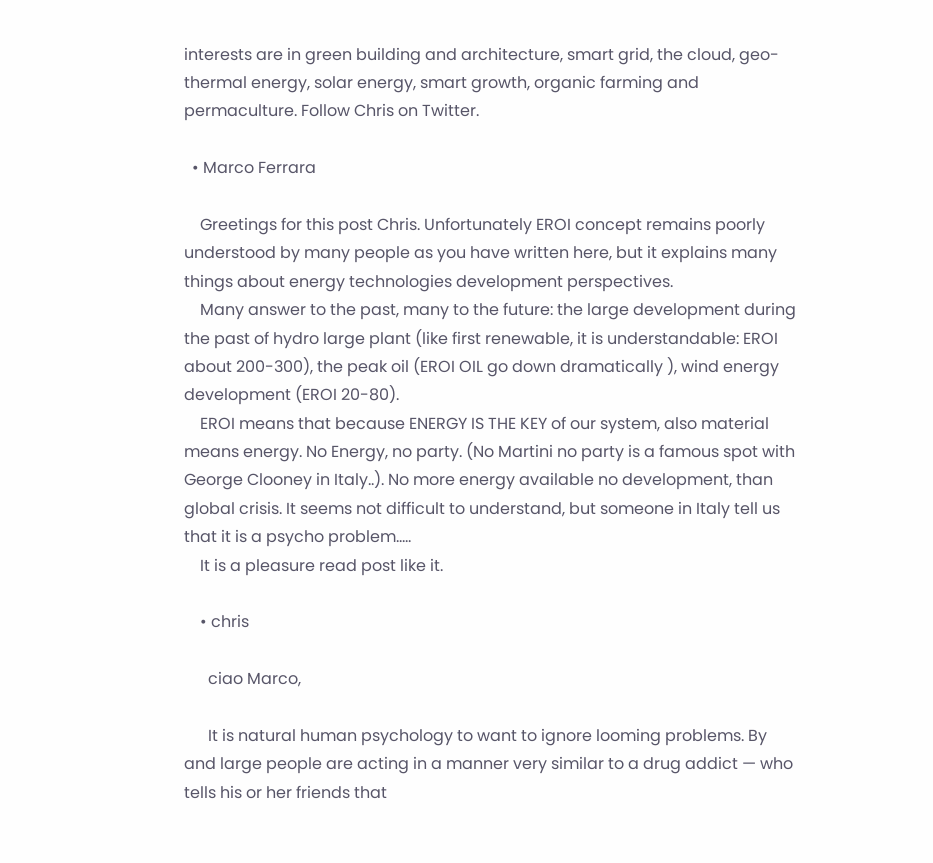interests are in green building and architecture, smart grid, the cloud, geo-thermal energy, solar energy, smart growth, organic farming and permaculture. Follow Chris on Twitter.

  • Marco Ferrara

    Greetings for this post Chris. Unfortunately EROI concept remains poorly understood by many people as you have written here, but it explains many things about energy technologies development perspectives.
    Many answer to the past, many to the future: the large development during the past of hydro large plant (like first renewable, it is understandable: EROI about 200-300), the peak oil (EROI OIL go down dramatically ), wind energy development (EROI 20-80).
    EROI means that because ENERGY IS THE KEY of our system, also material means energy. No Energy, no party. (No Martini no party is a famous spot with George Clooney in Italy..). No more energy available no development, than global crisis. It seems not difficult to understand, but someone in Italy tell us that it is a psycho problem…..
    It is a pleasure read post like it.

    • chris

      ciao Marco,

      It is natural human psychology to want to ignore looming problems. By and large people are acting in a manner very similar to a drug addict — who tells his or her friends that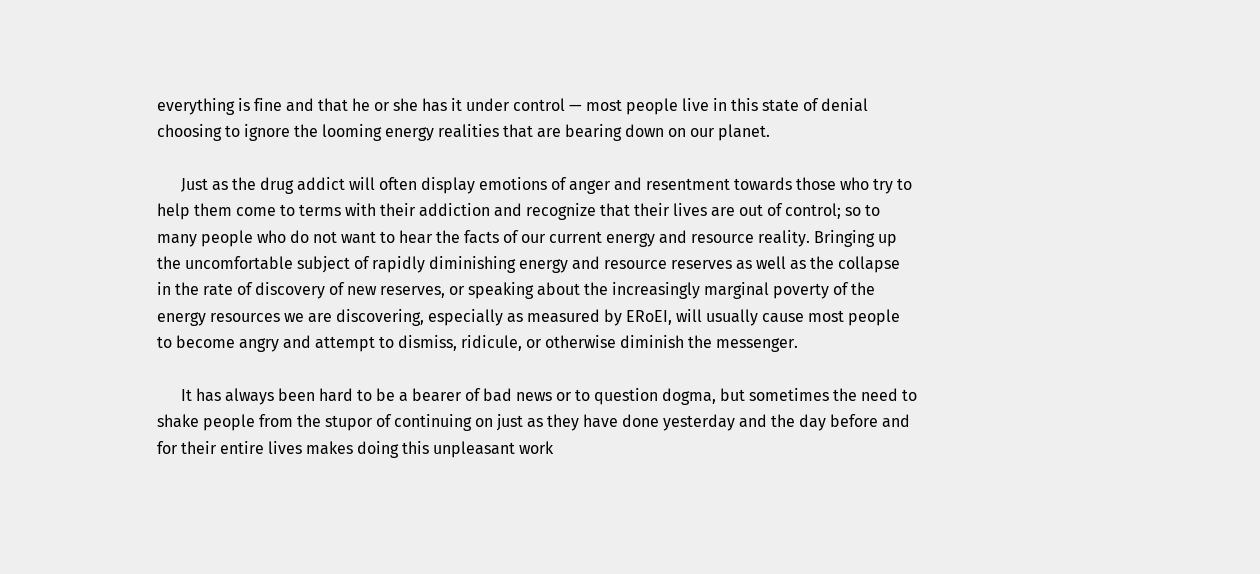everything is fine and that he or she has it under control — most people live in this state of denial choosing to ignore the looming energy realities that are bearing down on our planet.

      Just as the drug addict will often display emotions of anger and resentment towards those who try to help them come to terms with their addiction and recognize that their lives are out of control; so to many people who do not want to hear the facts of our current energy and resource reality. Bringing up the uncomfortable subject of rapidly diminishing energy and resource reserves as well as the collapse in the rate of discovery of new reserves, or speaking about the increasingly marginal poverty of the energy resources we are discovering, especially as measured by ERoEI, will usually cause most people to become angry and attempt to dismiss, ridicule, or otherwise diminish the messenger.

      It has always been hard to be a bearer of bad news or to question dogma, but sometimes the need to shake people from the stupor of continuing on just as they have done yesterday and the day before and for their entire lives makes doing this unpleasant work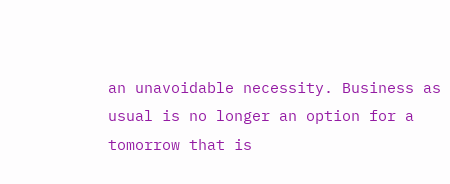an unavoidable necessity. Business as usual is no longer an option for a tomorrow that is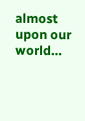almost upon our world…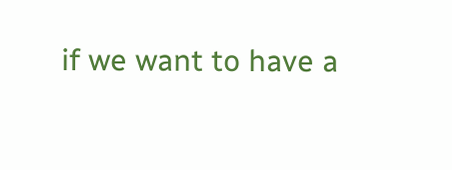if we want to have a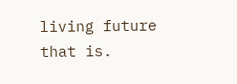living future that is.